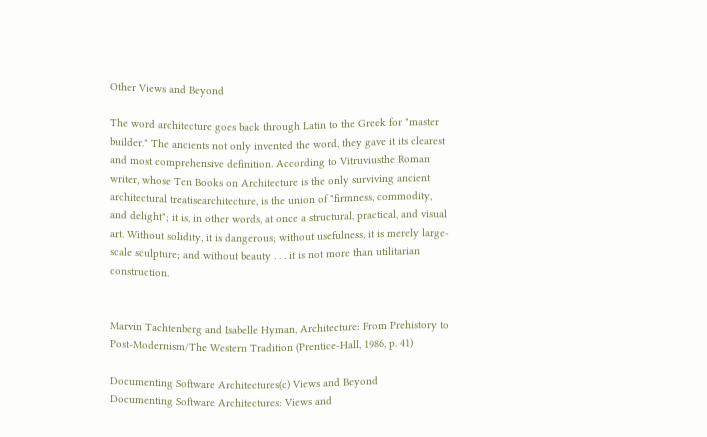Other Views and Beyond

The word architecture goes back through Latin to the Greek for "master builder." The ancients not only invented the word, they gave it its clearest and most comprehensive definition. According to Vitruviusthe Roman writer, whose Ten Books on Architecture is the only surviving ancient architectural treatisearchitecture, is the union of "firmness, commodity, and delight"; it is, in other words, at once a structural, practical, and visual art. Without solidity, it is dangerous; without usefulness, it is merely large-scale sculpture; and without beauty . . . it is not more than utilitarian construction.


Marvin Tachtenberg and Isabelle Hyman, Architecture: From Prehistory to Post-Modernism/The Western Tradition (Prentice-Hall, 1986, p. 41)

Documenting Software Architectures(c) Views and Beyond
Documenting Software Architectures: Views and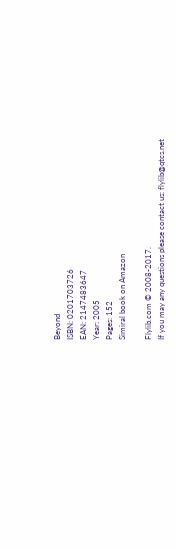Beyond
ISBN: 0201703726
EAN: 2147483647
Year: 2005
Pages: 152
Simiral book on Amazon

Flylib.com © 2008-2017.
If you may any questions please contact us: flylib@qtcs.net